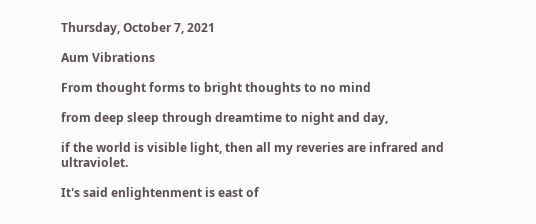Thursday, October 7, 2021

Aum Vibrations

From thought forms to bright thoughts to no mind

from deep sleep through dreamtime to night and day,

if the world is visible light, then all my reveries are infrared and ultraviolet.

It's said enlightenment is east of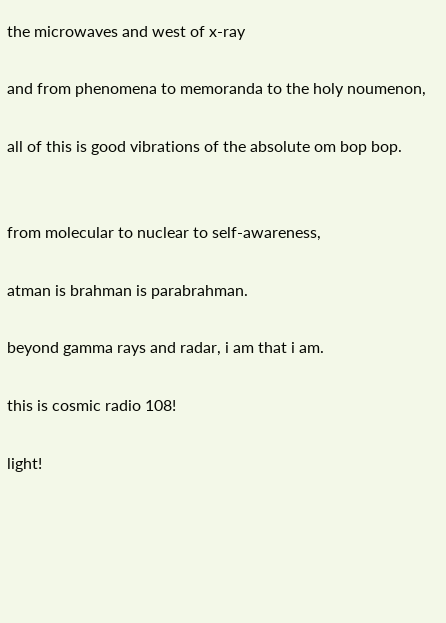the microwaves and west of x-ray

and from phenomena to memoranda to the holy noumenon,

all of this is good vibrations of the absolute om bop bop.


from molecular to nuclear to self-awareness,

atman is brahman is parabrahman.

beyond gamma rays and radar, i am that i am.

this is cosmic radio 108!

light!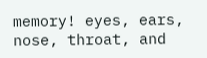memory! eyes, ears, nose, throat, and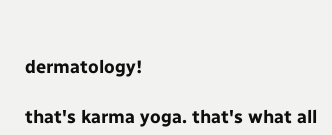dermatology!

that's karma yoga. that's what all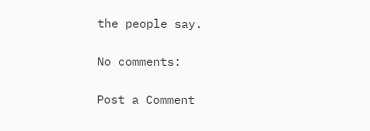the people say.

No comments:

Post a Comment